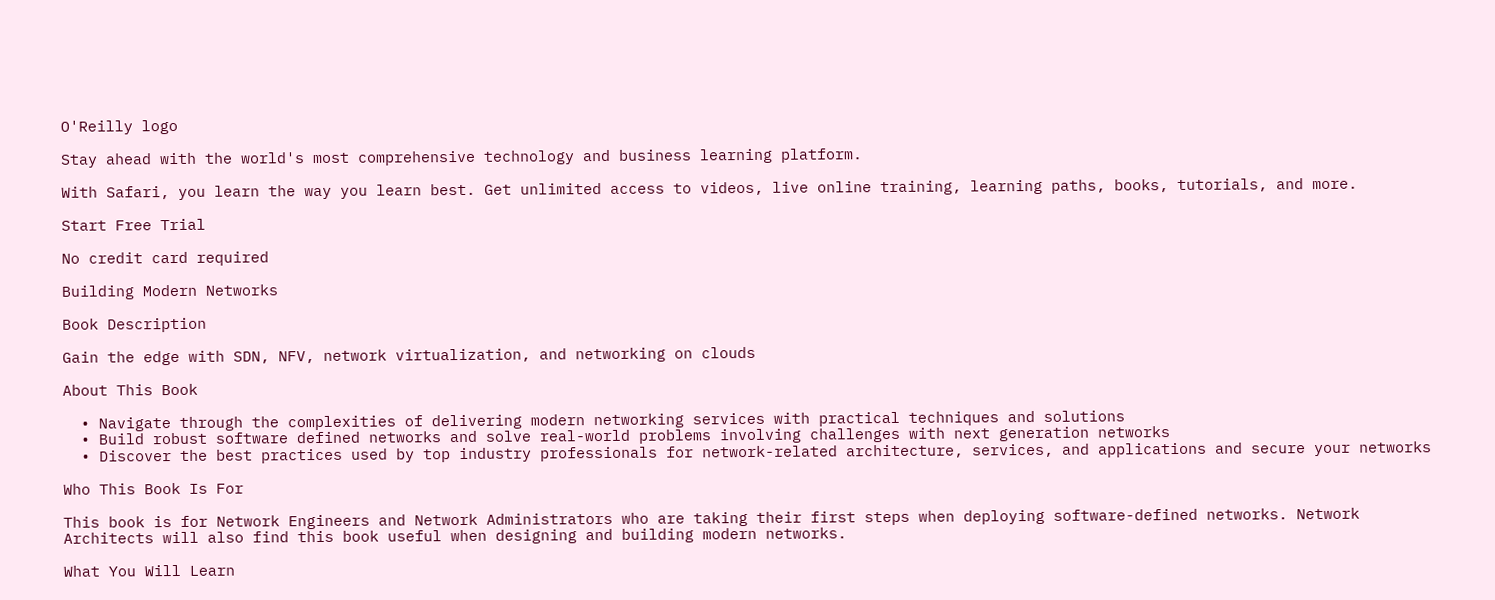O'Reilly logo

Stay ahead with the world's most comprehensive technology and business learning platform.

With Safari, you learn the way you learn best. Get unlimited access to videos, live online training, learning paths, books, tutorials, and more.

Start Free Trial

No credit card required

Building Modern Networks

Book Description

Gain the edge with SDN, NFV, network virtualization, and networking on clouds

About This Book

  • Navigate through the complexities of delivering modern networking services with practical techniques and solutions
  • Build robust software defined networks and solve real-world problems involving challenges with next generation networks
  • Discover the best practices used by top industry professionals for network-related architecture, services, and applications and secure your networks

Who This Book Is For

This book is for Network Engineers and Network Administrators who are taking their first steps when deploying software-defined networks. Network Architects will also find this book useful when designing and building modern networks.

What You Will Learn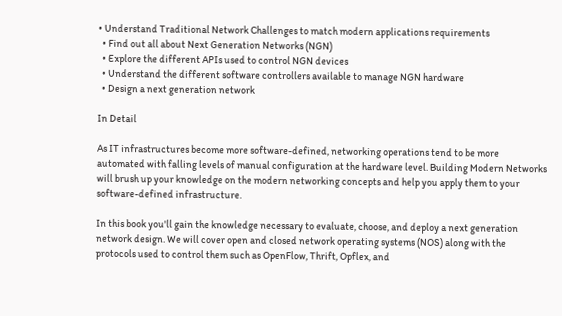• Understand Traditional Network Challenges to match modern applications requirements
  • Find out all about Next Generation Networks (NGN)
  • Explore the different APIs used to control NGN devices
  • Understand the different software controllers available to manage NGN hardware
  • Design a next generation network

In Detail

As IT infrastructures become more software-defined, networking operations tend to be more automated with falling levels of manual configuration at the hardware level. Building Modern Networks will brush up your knowledge on the modern networking concepts and help you apply them to your software-defined infrastructure.

In this book you'll gain the knowledge necessary to evaluate, choose, and deploy a next generation network design. We will cover open and closed network operating systems (NOS) along with the protocols used to control them such as OpenFlow, Thrift, Opflex, and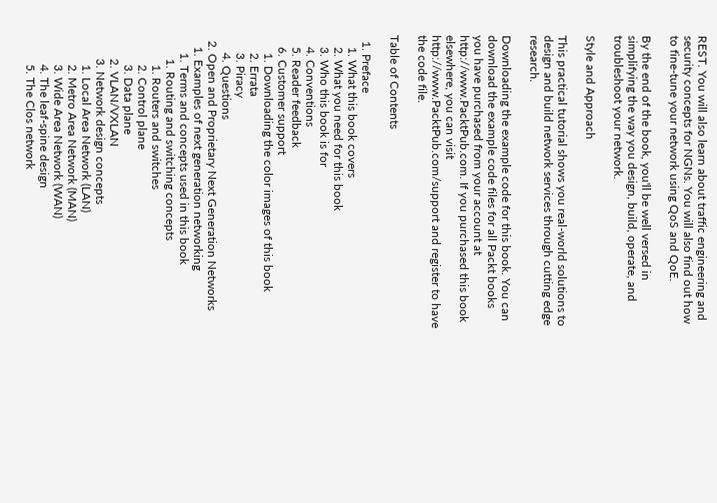REST. You will also learn about traffic engineering and security concepts for NGNs. You will also find out how to fine-tune your network using QoS and QoE.

By the end of the book, you'll be well versed in simplifying the way you design, build, operate, and troubleshoot your network.

Style and Approach

This practical tutorial shows you real-world solutions to design and build network services through cutting edge research.

Downloading the example code for this book. You can download the example code files for all Packt books you have purchased from your account at http://www.PacktPub.com. If you purchased this book elsewhere, you can visit http://www.PacktPub.com/support and register to have the code file.

Table of Contents

  1. Preface
    1. What this book covers
    2. What you need for this book
    3. Who this book is for
    4. Conventions
    5. Reader feedback
    6. Customer support
      1. Downloading the color images of this book
      2. Errata
      3. Piracy
      4. Questions
  2. Open and Proprietary Next Generation Networks
    1. Examples of next generation networking
      1. Terms and concepts used in this book
        1. Routing and switching concepts
          1. Routers and switches
          2. Control plane
          3. Data plane
        2. VLAN/VXLAN
        3. Network design concepts
          1. Local Area Network (LAN)
          2. Metro Area Network (MAN)
          3. Wide Area Network (WAN)
          4. The leaf-spine design
          5. The Clos network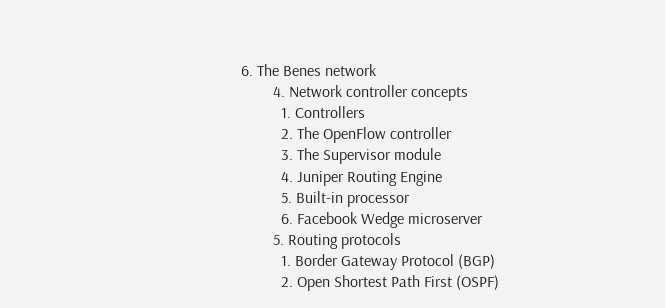6. The Benes network
        4. Network controller concepts
          1. Controllers
          2. The OpenFlow controller
          3. The Supervisor module
          4. Juniper Routing Engine
          5. Built-in processor
          6. Facebook Wedge microserver
        5. Routing protocols
          1. Border Gateway Protocol (BGP)
          2. Open Shortest Path First (OSPF)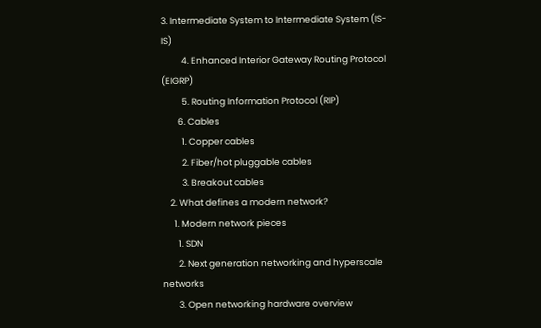3. Intermediate System to Intermediate System (IS-IS)
          4. Enhanced Interior Gateway Routing Protocol (EIGRP)
          5. Routing Information Protocol (RIP)
        6. Cables
          1. Copper cables
          2. Fiber/hot pluggable cables
          3. Breakout cables
    2. What defines a modern network?
      1. Modern network pieces
        1. SDN
        2. Next generation networking and hyperscale networks
        3. Open networking hardware overview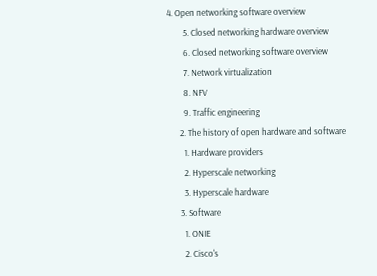4. Open networking software overview
        5. Closed networking hardware overview
        6. Closed networking software overview
        7. Network virtualization
        8. NFV
        9. Traffic engineering
      2. The history of open hardware and software
        1. Hardware providers
        2. Hyperscale networking
        3. Hyperscale hardware
      3. Software
        1. ONIE
        2. Cisco's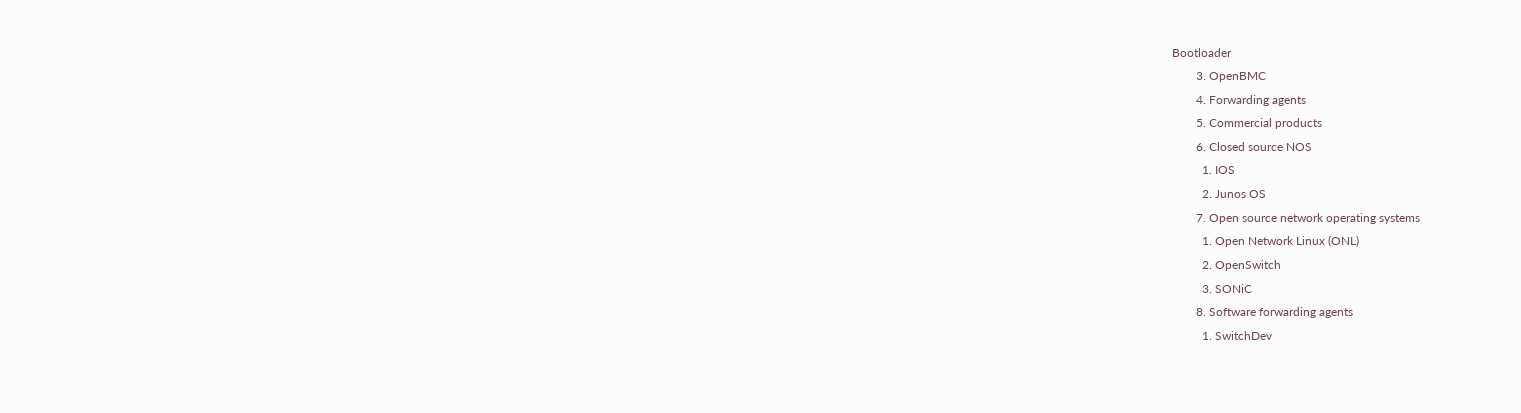Bootloader
        3. OpenBMC
        4. Forwarding agents
        5. Commercial products
        6. Closed source NOS
          1. IOS
          2. Junos OS
        7. Open source network operating systems
          1. Open Network Linux (ONL)
          2. OpenSwitch
          3. SONiC
        8. Software forwarding agents
          1. SwitchDev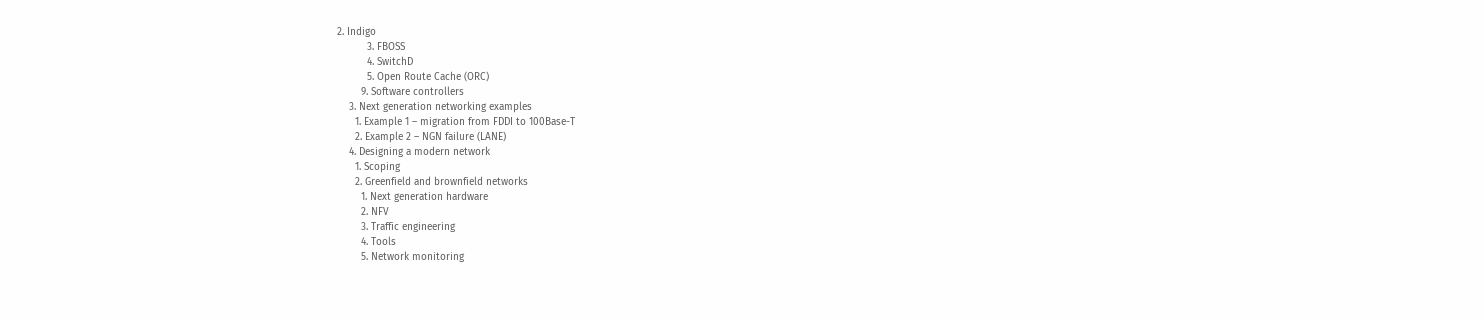2. Indigo
          3. FBOSS
          4. SwitchD
          5. Open Route Cache (ORC)
        9. Software controllers
    3. Next generation networking examples
      1. Example 1 – migration from FDDI to 100Base-T
      2. Example 2 – NGN failure (LANE)
    4. Designing a modern network
      1. Scoping
      2. Greenfield and brownfield networks
        1. Next generation hardware
        2. NFV
        3. Traffic engineering
        4. Tools
        5. Network monitoring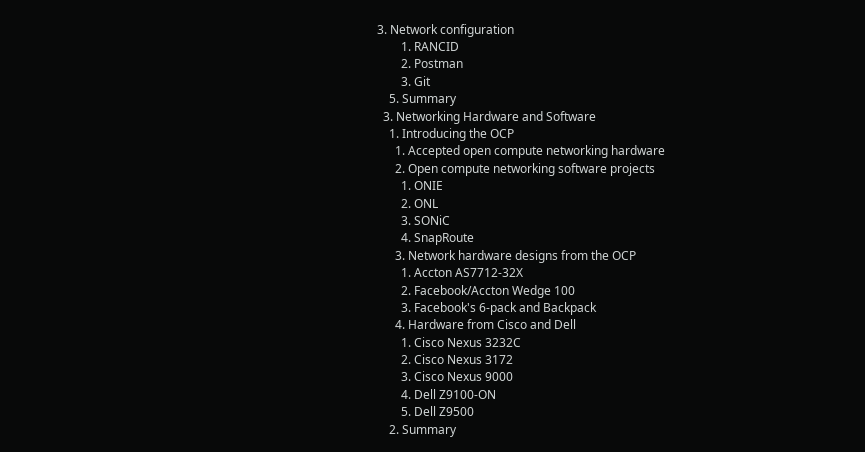3. Network configuration
        1. RANCID
        2. Postman
        3. Git
    5. Summary
  3. Networking Hardware and Software
    1. Introducing the OCP
      1. Accepted open compute networking hardware
      2. Open compute networking software projects
        1. ONIE
        2. ONL
        3. SONiC
        4. SnapRoute
      3. Network hardware designs from the OCP
        1. Accton AS7712-32X
        2. Facebook/Accton Wedge 100
        3. Facebook's 6-pack and Backpack
      4. Hardware from Cisco and Dell
        1. Cisco Nexus 3232C
        2. Cisco Nexus 3172
        3. Cisco Nexus 9000
        4. Dell Z9100-ON
        5. Dell Z9500
    2. Summary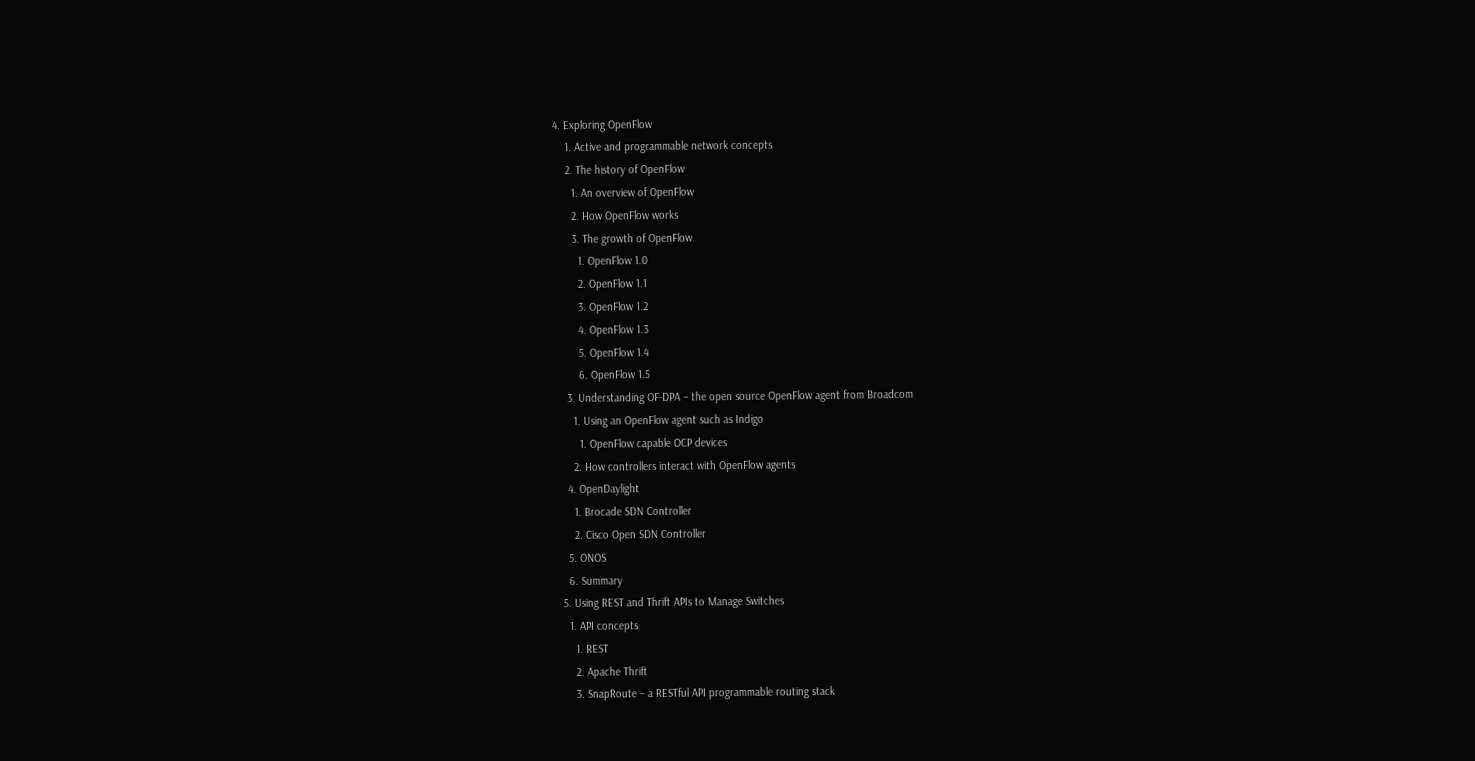4. Exploring OpenFlow
    1. Active and programmable network concepts
    2. The history of OpenFlow
      1. An overview of OpenFlow
      2. How OpenFlow works
      3. The growth of OpenFlow
        1. OpenFlow 1.0
        2. OpenFlow 1.1
        3. OpenFlow 1.2
        4. OpenFlow 1.3
        5. OpenFlow 1.4
        6. OpenFlow 1.5
    3. Understanding OF-DPA – the open source OpenFlow agent from Broadcom
      1. Using an OpenFlow agent such as Indigo
        1. OpenFlow capable OCP devices
      2. How controllers interact with OpenFlow agents
    4. OpenDaylight
      1. Brocade SDN Controller
      2. Cisco Open SDN Controller
    5. ONOS
    6. Summary
  5. Using REST and Thrift APIs to Manage Switches
    1. API concepts
      1. REST
      2. Apache Thrift
      3. SnapRoute – a RESTful API programmable routing stack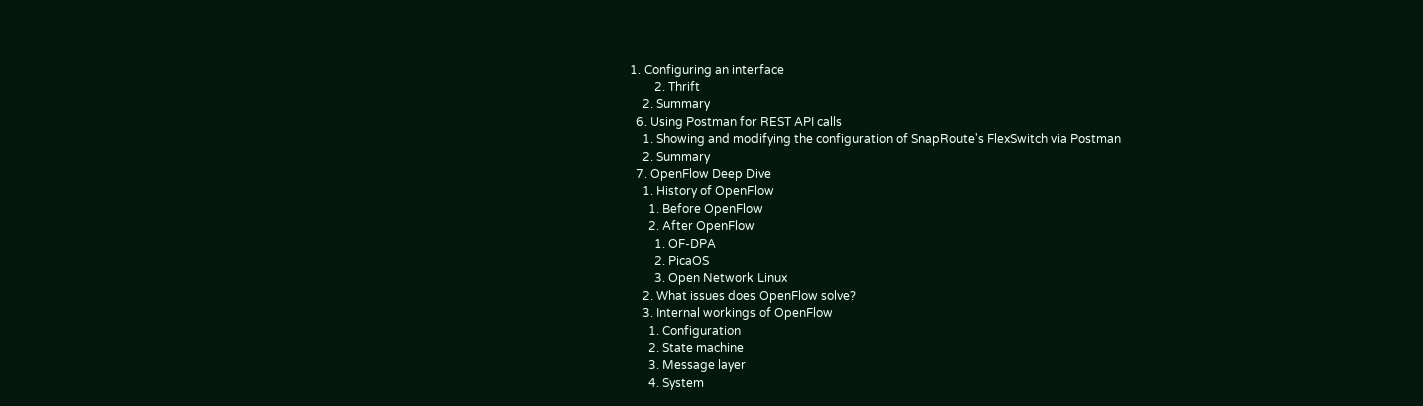1. Configuring an interface
        2. Thrift
    2. Summary
  6. Using Postman for REST API calls
    1. Showing and modifying the configuration of SnapRoute's FlexSwitch via Postman
    2. Summary
  7. OpenFlow Deep Dive
    1. History of OpenFlow
      1. Before OpenFlow
      2. After OpenFlow
        1. OF-DPA
        2. PicaOS
        3. Open Network Linux
    2. What issues does OpenFlow solve?
    3. Internal workings of OpenFlow
      1. Configuration
      2. State machine
      3. Message layer
      4. System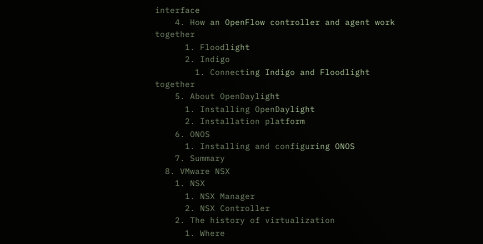interface
    4. How an OpenFlow controller and agent work together
      1. Floodlight
      2. Indigo
        1. Connecting Indigo and Floodlight together
    5. About OpenDaylight
      1. Installing OpenDaylight
      2. Installation platform
    6. ONOS
      1. Installing and configuring ONOS
    7. Summary
  8. VMware NSX
    1. NSX
      1. NSX Manager
      2. NSX Controller
    2. The history of virtualization
      1. Where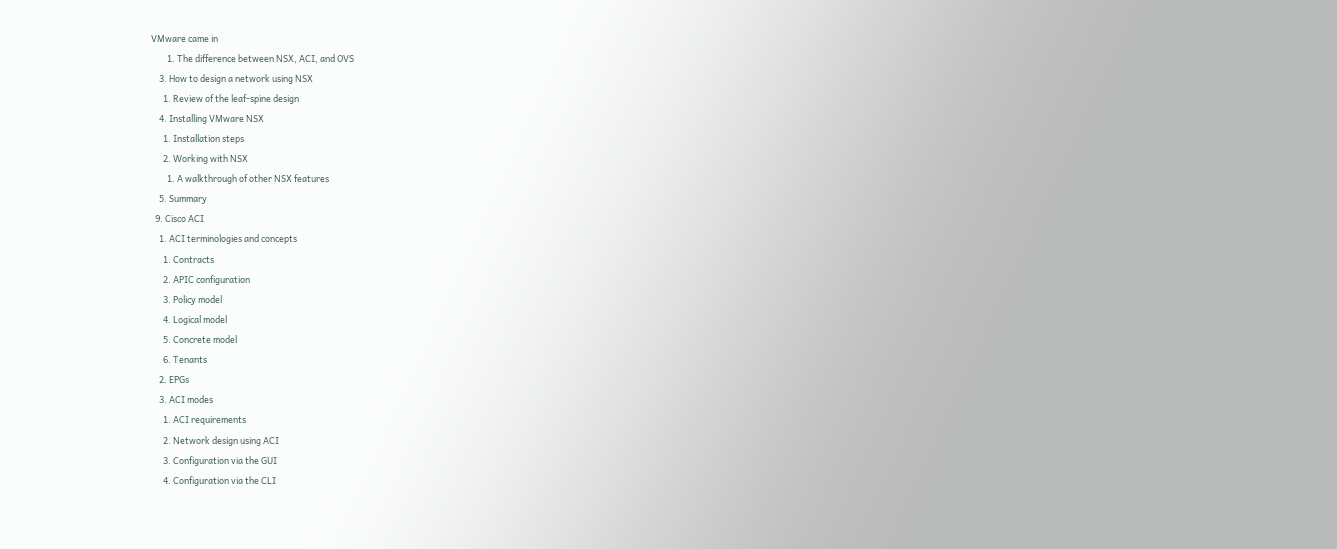VMware came in
        1. The difference between NSX, ACI, and OVS
    3. How to design a network using NSX
      1. Review of the leaf-spine design
    4. Installing VMware NSX
      1. Installation steps
      2. Working with NSX
        1. A walkthrough of other NSX features
    5. Summary
  9. Cisco ACI
    1. ACI terminologies and concepts
      1. Contracts
      2. APIC configuration
      3. Policy model
      4. Logical model
      5. Concrete model
      6. Tenants
    2. EPGs
    3. ACI modes
      1. ACI requirements
      2. Network design using ACI
      3. Configuration via the GUI
      4. Configuration via the CLI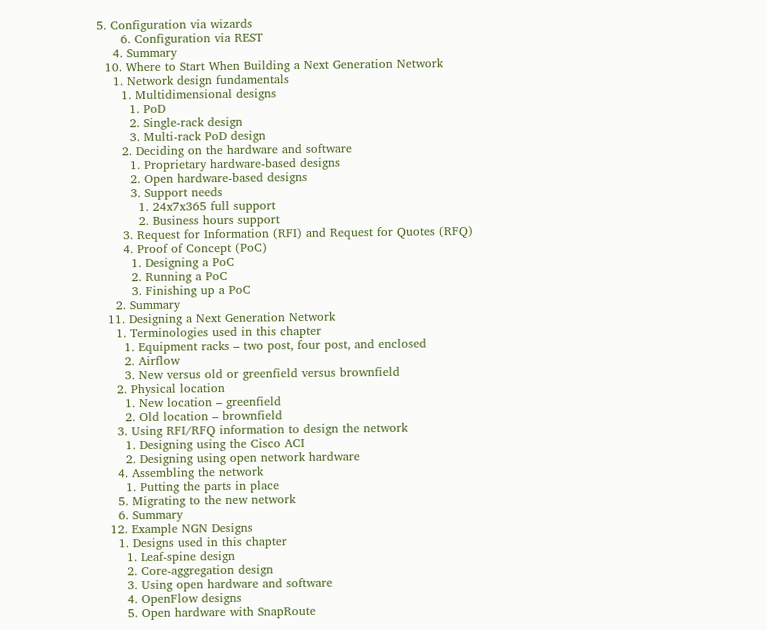5. Configuration via wizards
      6. Configuration via REST
    4. Summary
  10. Where to Start When Building a Next Generation Network
    1. Network design fundamentals
      1. Multidimensional designs
        1. PoD
        2. Single-rack design
        3. Multi-rack PoD design
      2. Deciding on the hardware and software
        1. Proprietary hardware-based designs
        2. Open hardware-based designs
        3. Support needs
          1. 24x7x365 full support
          2. Business hours support
      3. Request for Information (RFI) and Request for Quotes (RFQ)
      4. Proof of Concept (PoC)
        1. Designing a PoC
        2. Running a PoC
        3. Finishing up a PoC
    2. Summary
  11. Designing a Next Generation Network
    1. Terminologies used in this chapter
      1. Equipment racks – two post, four post, and enclosed
      2. Airflow
      3. New versus old or greenfield versus brownfield
    2. Physical location
      1. New location – greenfield
      2. Old location – brownfield
    3. Using RFI/RFQ information to design the network
      1. Designing using the Cisco ACI
      2. Designing using open network hardware
    4. Assembling the network
      1. Putting the parts in place
    5. Migrating to the new network
    6. Summary
  12. Example NGN Designs
    1. Designs used in this chapter
      1. Leaf-spine design
      2. Core-aggregation design
      3. Using open hardware and software
      4. OpenFlow designs
      5. Open hardware with SnapRoute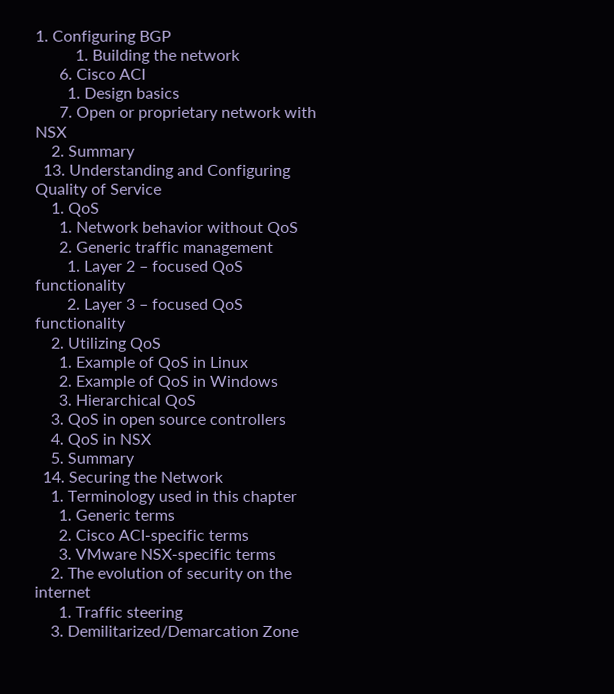1. Configuring BGP
          1. Building the network
      6. Cisco ACI
        1. Design basics
      7. Open or proprietary network with NSX
    2. Summary
  13. Understanding and Configuring Quality of Service
    1. QoS
      1. Network behavior without QoS
      2. Generic traffic management
        1. Layer 2 – focused QoS functionality
        2. Layer 3 – focused QoS functionality
    2. Utilizing QoS
      1. Example of QoS in Linux
      2. Example of QoS in Windows
      3. Hierarchical QoS
    3. QoS in open source controllers
    4. QoS in NSX
    5. Summary
  14. Securing the Network
    1. Terminology used in this chapter
      1. Generic terms
      2. Cisco ACI-specific terms
      3. VMware NSX-specific terms
    2. The evolution of security on the internet
      1. Traffic steering
    3. Demilitarized/Demarcation Zone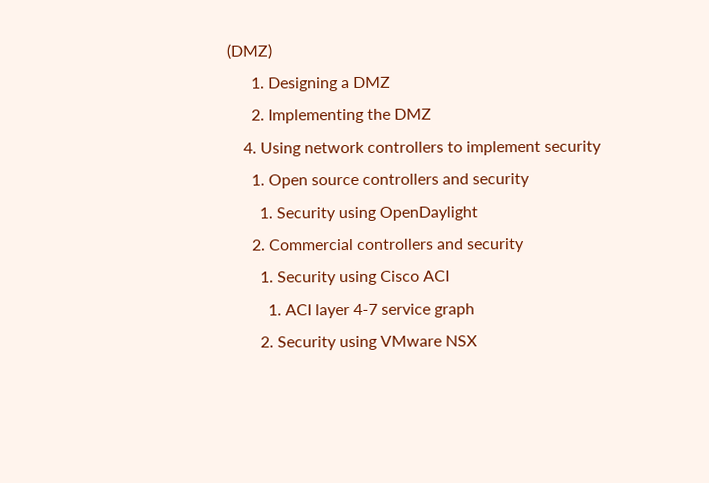(DMZ)
      1. Designing a DMZ
      2. Implementing the DMZ
    4. Using network controllers to implement security
      1. Open source controllers and security
        1. Security using OpenDaylight
      2. Commercial controllers and security
        1. Security using Cisco ACI
          1. ACI layer 4-7 service graph
        2. Security using VMware NSX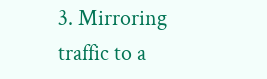3. Mirroring traffic to a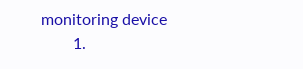monitoring device
        1.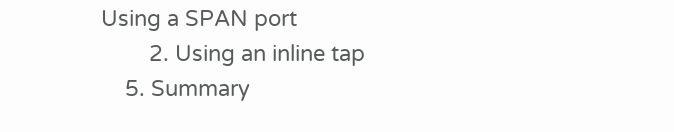Using a SPAN port
        2. Using an inline tap
    5. Summary